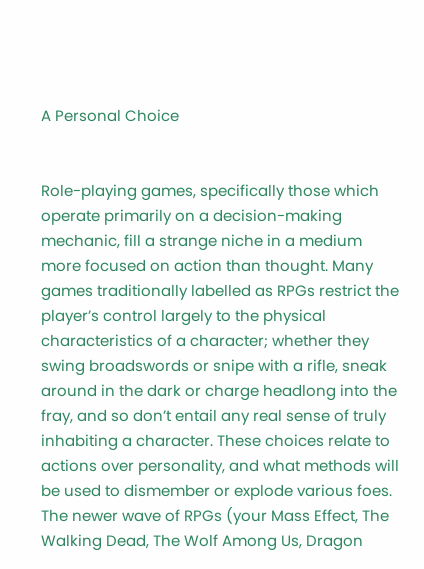A Personal Choice


Role-playing games, specifically those which operate primarily on a decision-making mechanic, fill a strange niche in a medium more focused on action than thought. Many games traditionally labelled as RPGs restrict the player’s control largely to the physical characteristics of a character; whether they swing broadswords or snipe with a rifle, sneak around in the dark or charge headlong into the fray, and so don’t entail any real sense of truly inhabiting a character. These choices relate to actions over personality, and what methods will be used to dismember or explode various foes. The newer wave of RPGs (your Mass Effect, The Walking Dead, The Wolf Among Us, Dragon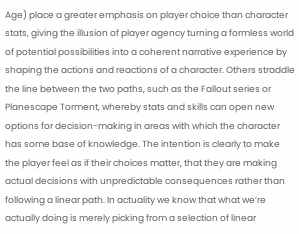Age) place a greater emphasis on player choice than character stats, giving the illusion of player agency turning a formless world of potential possibilities into a coherent narrative experience by shaping the actions and reactions of a character. Others straddle the line between the two paths, such as the Fallout series or Planescape Torment, whereby stats and skills can open new options for decision-making in areas with which the character has some base of knowledge. The intention is clearly to make the player feel as if their choices matter, that they are making actual decisions with unpredictable consequences rather than following a linear path. In actuality we know that what we’re actually doing is merely picking from a selection of linear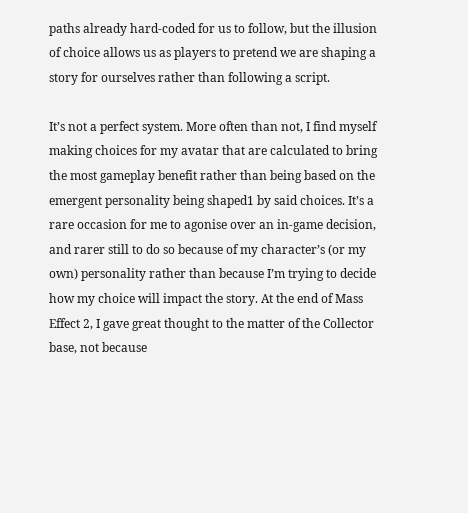paths already hard-coded for us to follow, but the illusion of choice allows us as players to pretend we are shaping a story for ourselves rather than following a script.

It’s not a perfect system. More often than not, I find myself making choices for my avatar that are calculated to bring the most gameplay benefit rather than being based on the emergent personality being shaped1 by said choices. It’s a rare occasion for me to agonise over an in-game decision, and rarer still to do so because of my character’s (or my own) personality rather than because I’m trying to decide how my choice will impact the story. At the end of Mass Effect 2, I gave great thought to the matter of the Collector base, not because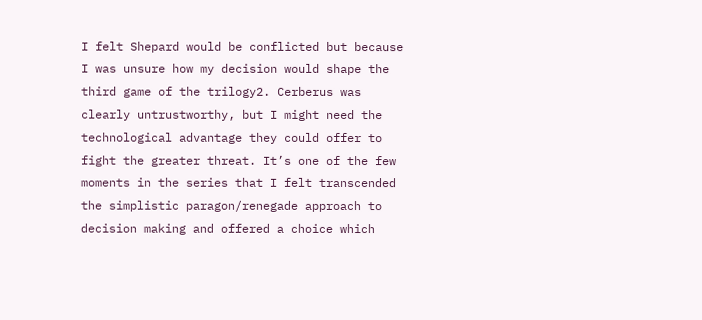I felt Shepard would be conflicted but because I was unsure how my decision would shape the third game of the trilogy2. Cerberus was clearly untrustworthy, but I might need the technological advantage they could offer to fight the greater threat. It’s one of the few moments in the series that I felt transcended the simplistic paragon/renegade approach to decision making and offered a choice which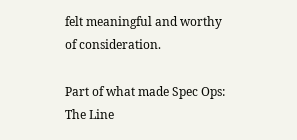felt meaningful and worthy of consideration.

Part of what made Spec Ops: The Line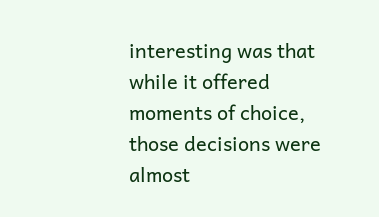interesting was that while it offered moments of choice, those decisions were almost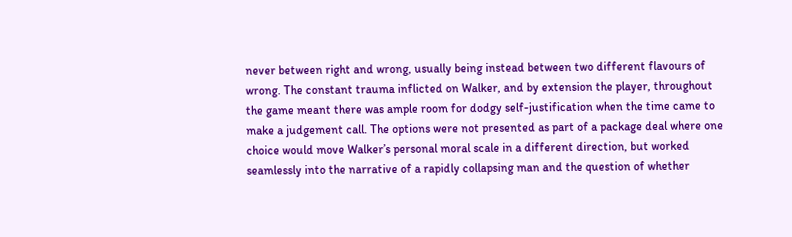never between right and wrong, usually being instead between two different flavours of wrong. The constant trauma inflicted on Walker, and by extension the player, throughout the game meant there was ample room for dodgy self-justification when the time came to make a judgement call. The options were not presented as part of a package deal where one choice would move Walker’s personal moral scale in a different direction, but worked seamlessly into the narrative of a rapidly collapsing man and the question of whether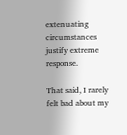extenuating circumstances justify extreme response.

That said, I rarely felt bad about my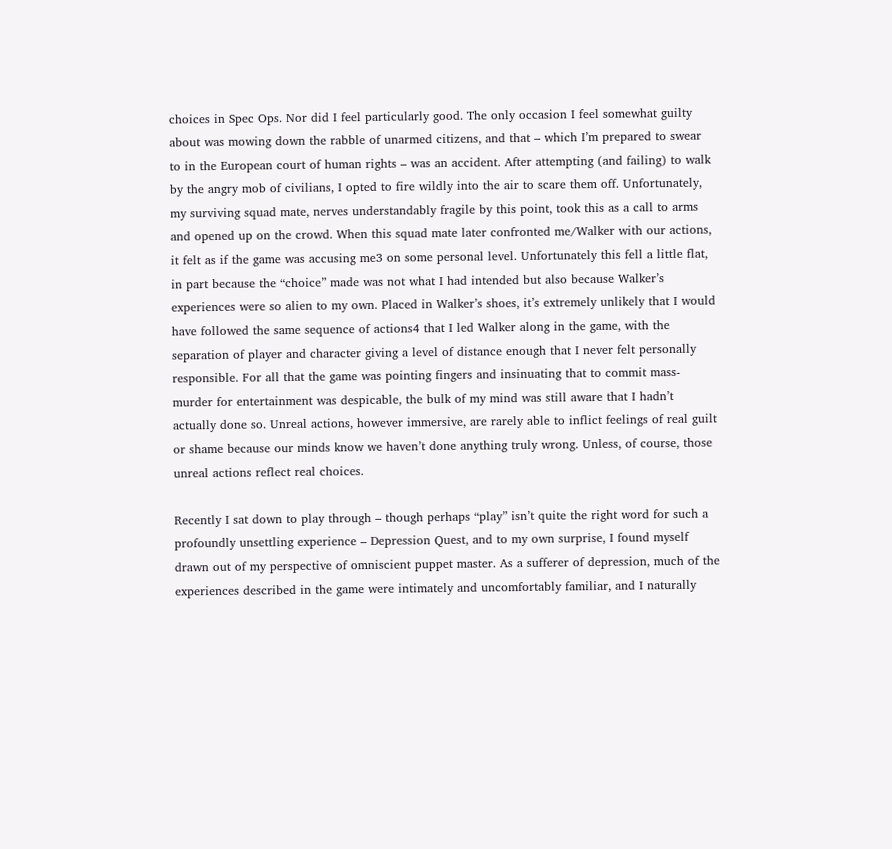choices in Spec Ops. Nor did I feel particularly good. The only occasion I feel somewhat guilty about was mowing down the rabble of unarmed citizens, and that – which I’m prepared to swear to in the European court of human rights – was an accident. After attempting (and failing) to walk by the angry mob of civilians, I opted to fire wildly into the air to scare them off. Unfortunately, my surviving squad mate, nerves understandably fragile by this point, took this as a call to arms and opened up on the crowd. When this squad mate later confronted me/Walker with our actions, it felt as if the game was accusing me3 on some personal level. Unfortunately this fell a little flat, in part because the “choice” made was not what I had intended but also because Walker’s experiences were so alien to my own. Placed in Walker’s shoes, it’s extremely unlikely that I would have followed the same sequence of actions4 that I led Walker along in the game, with the separation of player and character giving a level of distance enough that I never felt personally responsible. For all that the game was pointing fingers and insinuating that to commit mass-murder for entertainment was despicable, the bulk of my mind was still aware that I hadn’t actually done so. Unreal actions, however immersive, are rarely able to inflict feelings of real guilt or shame because our minds know we haven’t done anything truly wrong. Unless, of course, those unreal actions reflect real choices.

Recently I sat down to play through – though perhaps “play” isn’t quite the right word for such a profoundly unsettling experience – Depression Quest, and to my own surprise, I found myself drawn out of my perspective of omniscient puppet master. As a sufferer of depression, much of the experiences described in the game were intimately and uncomfortably familiar, and I naturally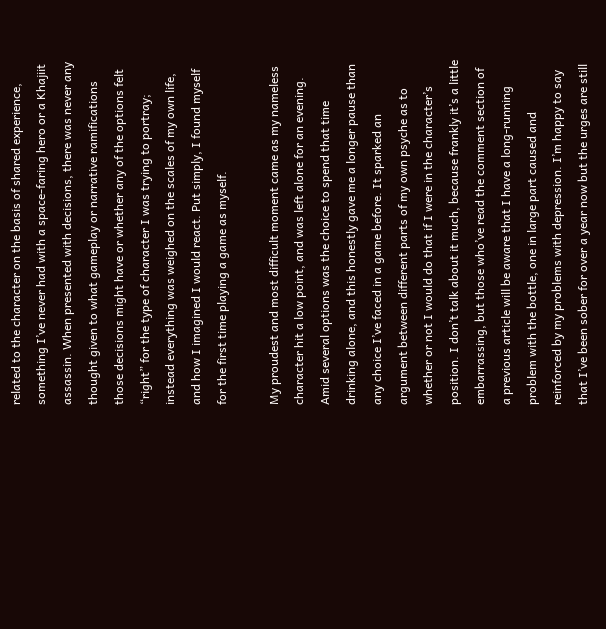related to the character on the basis of shared experience, something I’ve never had with a space-faring hero or a Khajiit assassin. When presented with decisions, there was never any thought given to what gameplay or narrative ramifications those decisions might have or whether any of the options felt “right” for the type of character I was trying to portray; instead everything was weighed on the scales of my own life, and how I imagined I would react. Put simply, I found myself for the first time playing a game as myself.

My proudest and most difficult moment came as my nameless character hit a low point, and was left alone for an evening. Amid several options was the choice to spend that time drinking alone, and this honestly gave me a longer pause than any choice I’ve faced in a game before. It sparked an argument between different parts of my own psyche as to whether or not I would do that if I were in the character’s position. I don’t talk about it much, because frankly it’s a little embarrassing, but those who’ve read the comment section of a previous article will be aware that I have a long-running problem with the bottle, one in large part caused and reinforced by my problems with depression. I’m happy to say that I’ve been sober for over a year now but the urges are still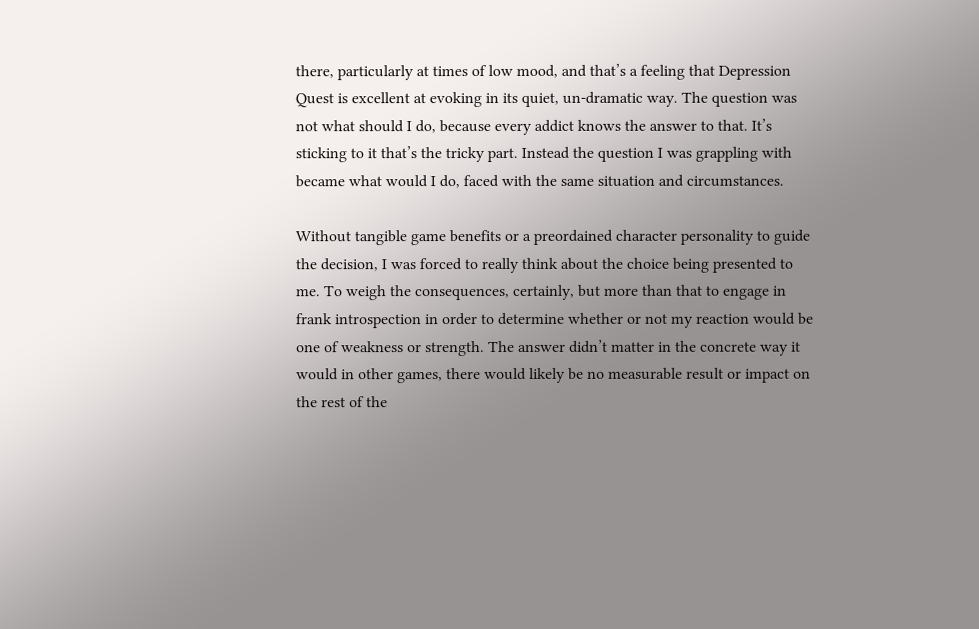there, particularly at times of low mood, and that’s a feeling that Depression Quest is excellent at evoking in its quiet, un-dramatic way. The question was not what should I do, because every addict knows the answer to that. It’s sticking to it that’s the tricky part. Instead the question I was grappling with became what would I do, faced with the same situation and circumstances.

Without tangible game benefits or a preordained character personality to guide the decision, I was forced to really think about the choice being presented to me. To weigh the consequences, certainly, but more than that to engage in frank introspection in order to determine whether or not my reaction would be one of weakness or strength. The answer didn’t matter in the concrete way it would in other games, there would likely be no measurable result or impact on the rest of the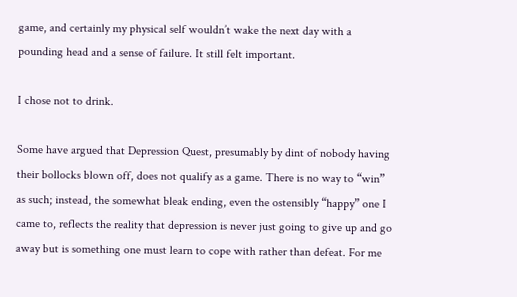game, and certainly my physical self wouldn’t wake the next day with a pounding head and a sense of failure. It still felt important.

I chose not to drink.

Some have argued that Depression Quest, presumably by dint of nobody having their bollocks blown off, does not qualify as a game. There is no way to “win” as such; instead, the somewhat bleak ending, even the ostensibly “happy” one I came to, reflects the reality that depression is never just going to give up and go away but is something one must learn to cope with rather than defeat. For me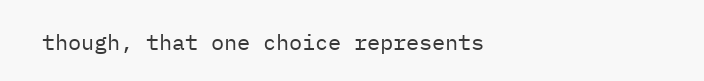though, that one choice represents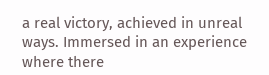a real victory, achieved in unreal ways. Immersed in an experience where there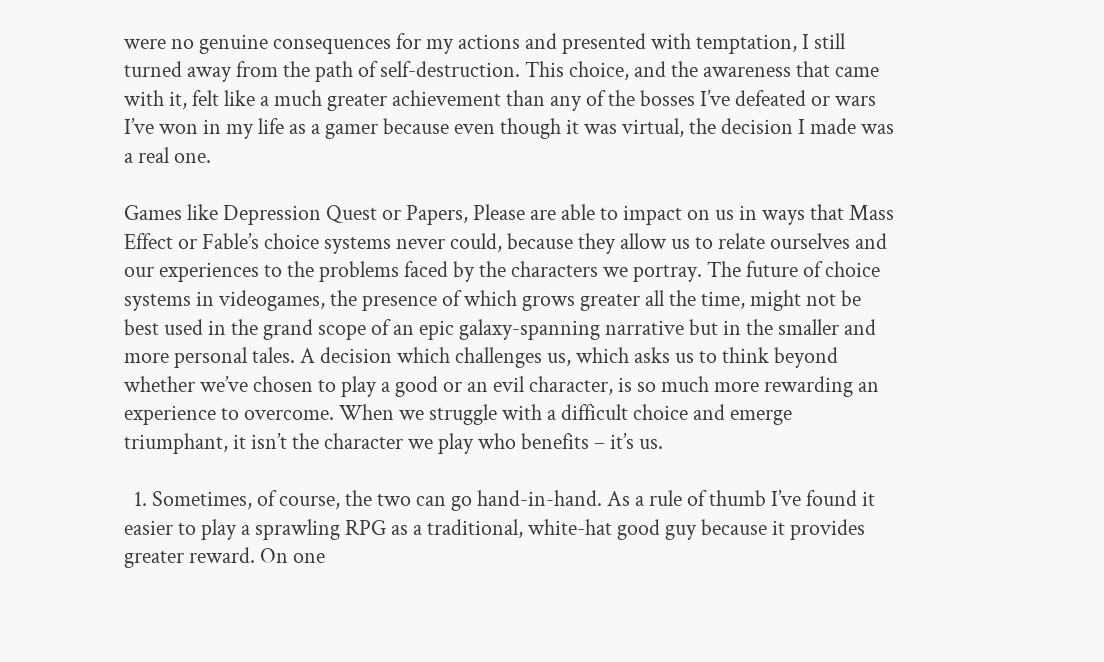were no genuine consequences for my actions and presented with temptation, I still turned away from the path of self-destruction. This choice, and the awareness that came with it, felt like a much greater achievement than any of the bosses I’ve defeated or wars I’ve won in my life as a gamer because even though it was virtual, the decision I made was a real one.

Games like Depression Quest or Papers, Please are able to impact on us in ways that Mass Effect or Fable’s choice systems never could, because they allow us to relate ourselves and our experiences to the problems faced by the characters we portray. The future of choice systems in videogames, the presence of which grows greater all the time, might not be best used in the grand scope of an epic galaxy-spanning narrative but in the smaller and more personal tales. A decision which challenges us, which asks us to think beyond whether we’ve chosen to play a good or an evil character, is so much more rewarding an experience to overcome. When we struggle with a difficult choice and emerge triumphant, it isn’t the character we play who benefits – it’s us.

  1. Sometimes, of course, the two can go hand-in-hand. As a rule of thumb I’ve found it easier to play a sprawling RPG as a traditional, white-hat good guy because it provides greater reward. On one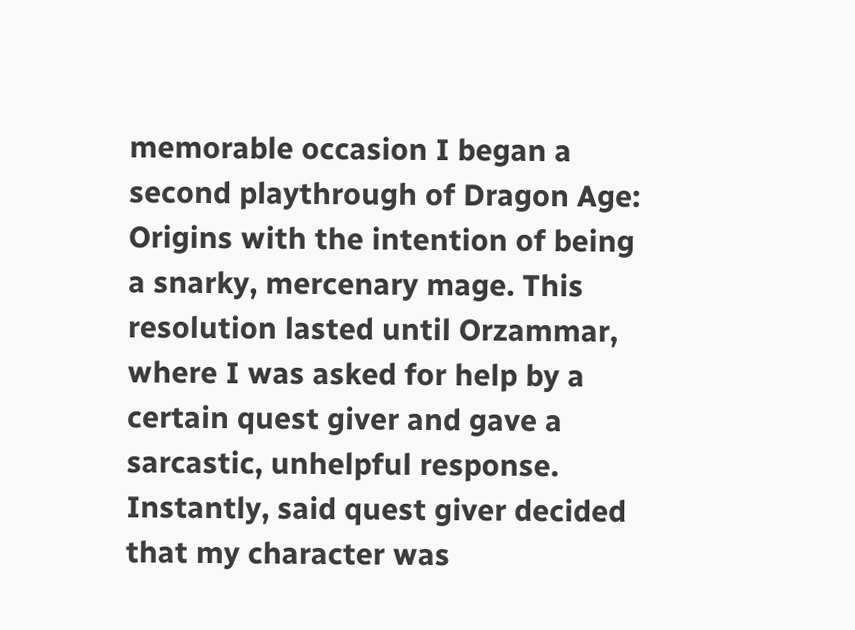memorable occasion I began a second playthrough of Dragon Age: Origins with the intention of being a snarky, mercenary mage. This resolution lasted until Orzammar, where I was asked for help by a certain quest giver and gave a sarcastic, unhelpful response. Instantly, said quest giver decided that my character was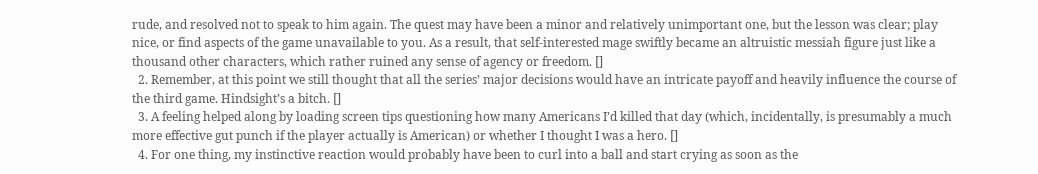rude, and resolved not to speak to him again. The quest may have been a minor and relatively unimportant one, but the lesson was clear; play nice, or find aspects of the game unavailable to you. As a result, that self-interested mage swiftly became an altruistic messiah figure just like a thousand other characters, which rather ruined any sense of agency or freedom. []
  2. Remember, at this point we still thought that all the series’ major decisions would have an intricate payoff and heavily influence the course of the third game. Hindsight’s a bitch. []
  3. A feeling helped along by loading screen tips questioning how many Americans I’d killed that day (which, incidentally, is presumably a much more effective gut punch if the player actually is American) or whether I thought I was a hero. []
  4. For one thing, my instinctive reaction would probably have been to curl into a ball and start crying as soon as the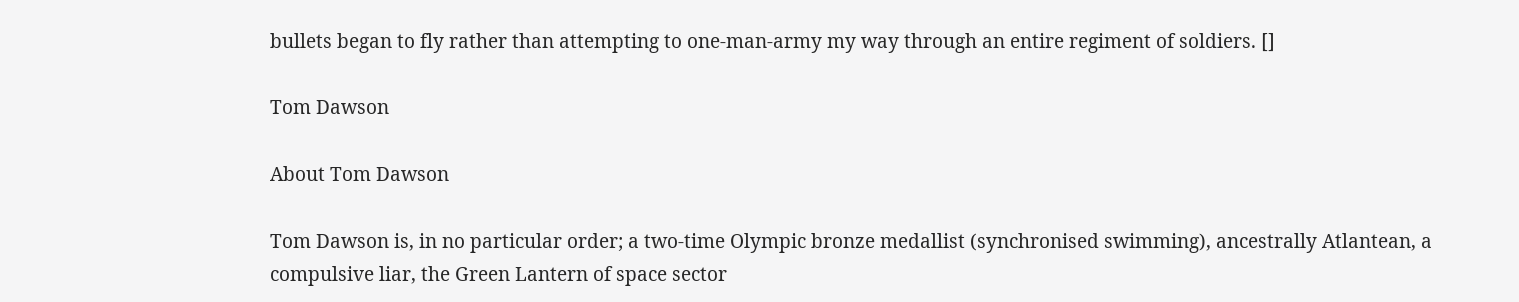bullets began to fly rather than attempting to one-man-army my way through an entire regiment of soldiers. []

Tom Dawson

About Tom Dawson

Tom Dawson is, in no particular order; a two-time Olympic bronze medallist (synchronised swimming), ancestrally Atlantean, a compulsive liar, the Green Lantern of space sector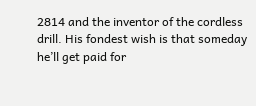2814 and the inventor of the cordless drill. His fondest wish is that someday he’ll get paid for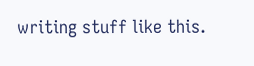writing stuff like this.